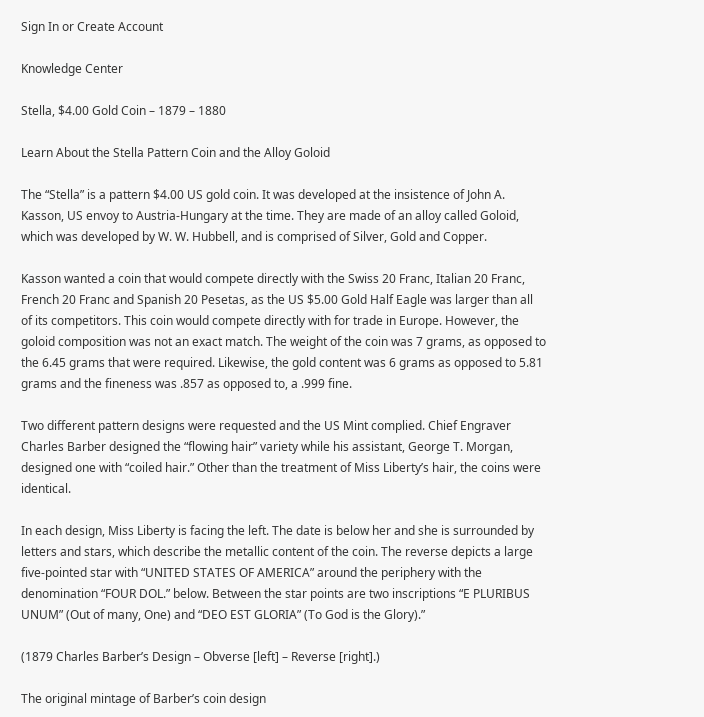Sign In or Create Account

Knowledge Center

Stella, $4.00 Gold Coin – 1879 – 1880

Learn About the Stella Pattern Coin and the Alloy Goloid

The “Stella” is a pattern $4.00 US gold coin. It was developed at the insistence of John A. Kasson, US envoy to Austria-Hungary at the time. They are made of an alloy called Goloid, which was developed by W. W. Hubbell, and is comprised of Silver, Gold and Copper.

Kasson wanted a coin that would compete directly with the Swiss 20 Franc, Italian 20 Franc, French 20 Franc and Spanish 20 Pesetas, as the US $5.00 Gold Half Eagle was larger than all of its competitors. This coin would compete directly with for trade in Europe. However, the goloid composition was not an exact match. The weight of the coin was 7 grams, as opposed to the 6.45 grams that were required. Likewise, the gold content was 6 grams as opposed to 5.81 grams and the fineness was .857 as opposed to, a .999 fine.

Two different pattern designs were requested and the US Mint complied. Chief Engraver Charles Barber designed the “flowing hair” variety while his assistant, George T. Morgan, designed one with “coiled hair.” Other than the treatment of Miss Liberty’s hair, the coins were identical.

In each design, Miss Liberty is facing the left. The date is below her and she is surrounded by letters and stars, which describe the metallic content of the coin. The reverse depicts a large five-pointed star with “UNITED STATES OF AMERICA” around the periphery with the denomination “FOUR DOL.” below. Between the star points are two inscriptions “E PLURIBUS UNUM” (Out of many, One) and “DEO EST GLORIA” (To God is the Glory).”

(1879 Charles Barber’s Design – Obverse [left] – Reverse [right].)

The original mintage of Barber’s coin design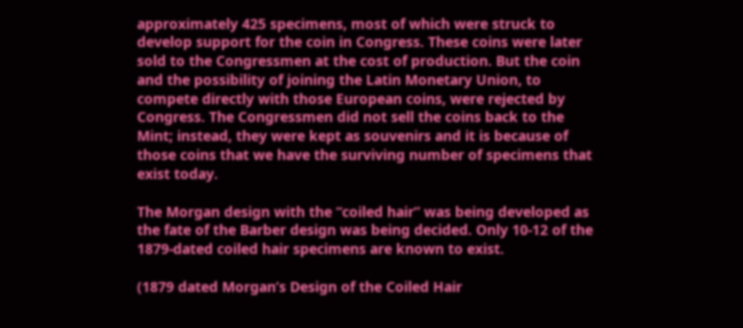approximately 425 specimens, most of which were struck to develop support for the coin in Congress. These coins were later sold to the Congressmen at the cost of production. But the coin and the possibility of joining the Latin Monetary Union, to compete directly with those European coins, were rejected by Congress. The Congressmen did not sell the coins back to the Mint; instead, they were kept as souvenirs and it is because of those coins that we have the surviving number of specimens that exist today.

The Morgan design with the “coiled hair” was being developed as the fate of the Barber design was being decided. Only 10-12 of the 1879-dated coiled hair specimens are known to exist.

(1879 dated Morgan’s Design of the Coiled Hair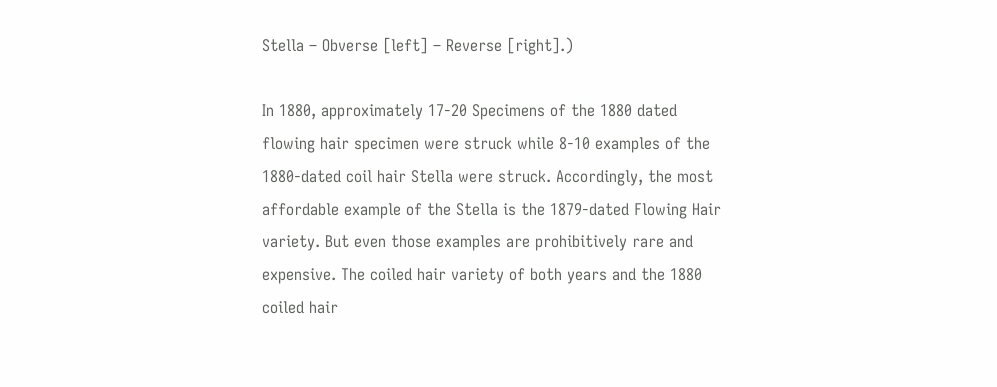Stella – Obverse [left] – Reverse [right].)

In 1880, approximately 17-20 Specimens of the 1880 dated flowing hair specimen were struck while 8-10 examples of the 1880-dated coil hair Stella were struck. Accordingly, the most affordable example of the Stella is the 1879-dated Flowing Hair variety. But even those examples are prohibitively rare and expensive. The coiled hair variety of both years and the 1880 coiled hair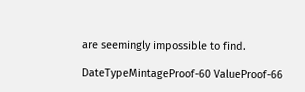are seemingly impossible to find.

DateTypeMintageProof-60 ValueProof-66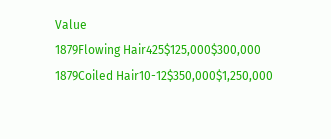Value
1879Flowing Hair425$125,000$300,000
1879Coiled Hair10-12$350,000$1,250,000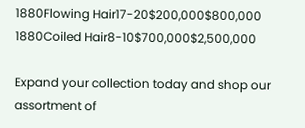1880Flowing Hair17-20$200,000$800,000
1880Coiled Hair8-10$700,000$2,500,000

Expand your collection today and shop our assortment of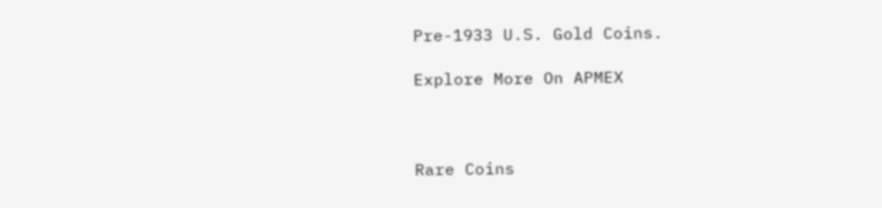Pre-1933 U.S. Gold Coins.

Explore More On APMEX



Rare Coins